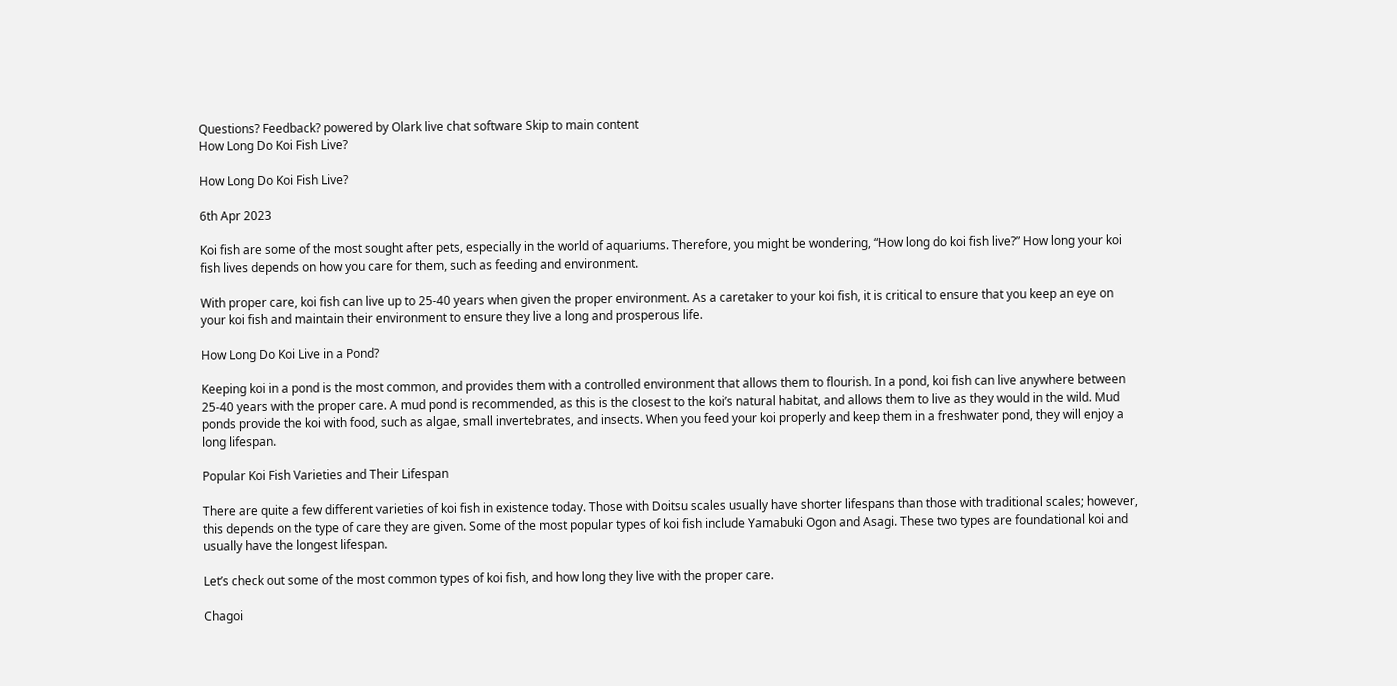Questions? Feedback? powered by Olark live chat software Skip to main content
How Long Do Koi Fish Live?

How Long Do Koi Fish Live?

6th Apr 2023

Koi fish are some of the most sought after pets, especially in the world of aquariums. Therefore, you might be wondering, “How long do koi fish live?” How long your koi fish lives depends on how you care for them, such as feeding and environment.

With proper care, koi fish can live up to 25-40 years when given the proper environment. As a caretaker to your koi fish, it is critical to ensure that you keep an eye on your koi fish and maintain their environment to ensure they live a long and prosperous life.

How Long Do Koi Live in a Pond?

Keeping koi in a pond is the most common, and provides them with a controlled environment that allows them to flourish. In a pond, koi fish can live anywhere between 25-40 years with the proper care. A mud pond is recommended, as this is the closest to the koi’s natural habitat, and allows them to live as they would in the wild. Mud ponds provide the koi with food, such as algae, small invertebrates, and insects. When you feed your koi properly and keep them in a freshwater pond, they will enjoy a long lifespan.

Popular Koi Fish Varieties and Their Lifespan

There are quite a few different varieties of koi fish in existence today. Those with Doitsu scales usually have shorter lifespans than those with traditional scales; however, this depends on the type of care they are given. Some of the most popular types of koi fish include Yamabuki Ogon and Asagi. These two types are foundational koi and usually have the longest lifespan.

Let’s check out some of the most common types of koi fish, and how long they live with the proper care.

Chagoi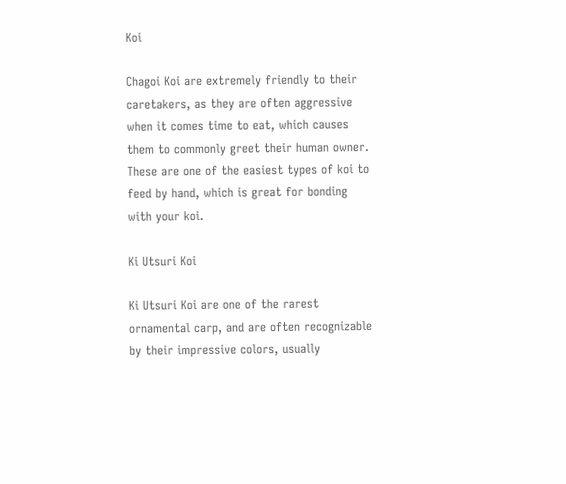Koi

Chagoi Koi are extremely friendly to their caretakers, as they are often aggressive when it comes time to eat, which causes them to commonly greet their human owner. These are one of the easiest types of koi to feed by hand, which is great for bonding with your koi.

Ki Utsuri Koi

Ki Utsuri Koi are one of the rarest ornamental carp, and are often recognizable by their impressive colors, usually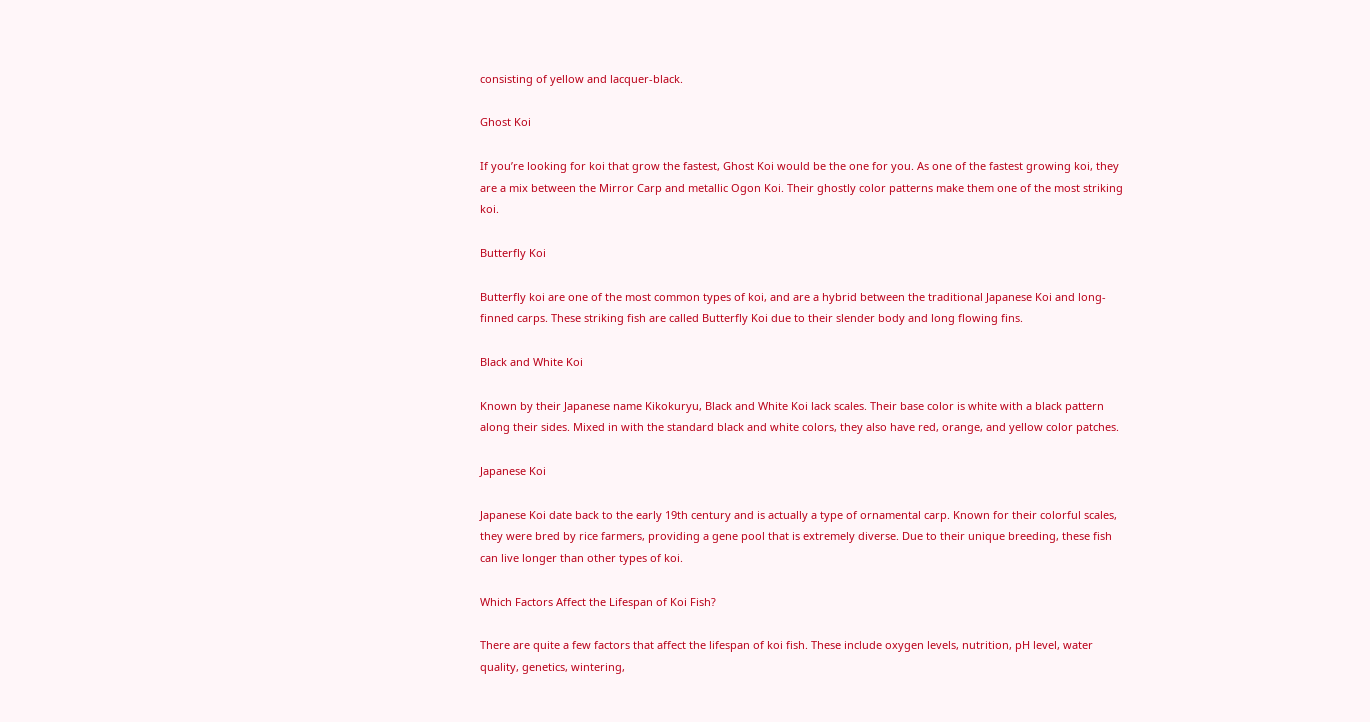consisting of yellow and lacquer-black.

Ghost Koi

If you’re looking for koi that grow the fastest, Ghost Koi would be the one for you. As one of the fastest growing koi, they are a mix between the Mirror Carp and metallic Ogon Koi. Their ghostly color patterns make them one of the most striking koi.

Butterfly Koi

Butterfly koi are one of the most common types of koi, and are a hybrid between the traditional Japanese Koi and long-finned carps. These striking fish are called Butterfly Koi due to their slender body and long flowing fins.

Black and White Koi

Known by their Japanese name Kikokuryu, Black and White Koi lack scales. Their base color is white with a black pattern along their sides. Mixed in with the standard black and white colors, they also have red, orange, and yellow color patches.

Japanese Koi

Japanese Koi date back to the early 19th century and is actually a type of ornamental carp. Known for their colorful scales, they were bred by rice farmers, providing a gene pool that is extremely diverse. Due to their unique breeding, these fish can live longer than other types of koi.

Which Factors Affect the Lifespan of Koi Fish?

There are quite a few factors that affect the lifespan of koi fish. These include oxygen levels, nutrition, pH level, water quality, genetics, wintering,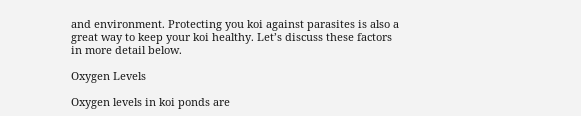and environment. Protecting you koi against parasites is also a great way to keep your koi healthy. Let’s discuss these factors in more detail below.

Oxygen Levels

Oxygen levels in koi ponds are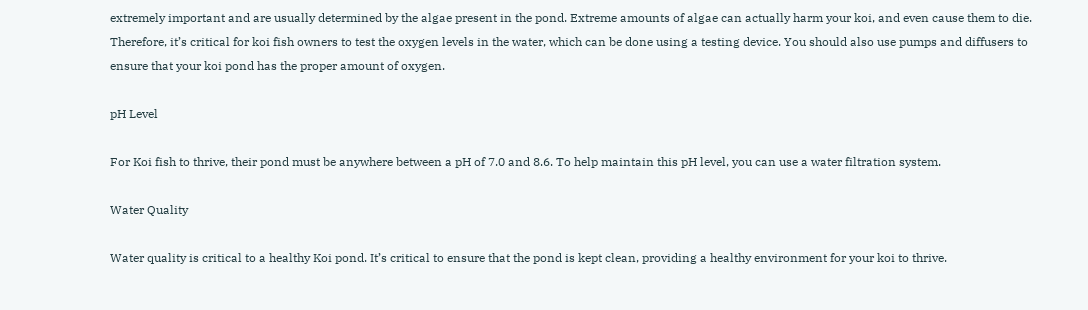extremely important and are usually determined by the algae present in the pond. Extreme amounts of algae can actually harm your koi, and even cause them to die. Therefore, it’s critical for koi fish owners to test the oxygen levels in the water, which can be done using a testing device. You should also use pumps and diffusers to ensure that your koi pond has the proper amount of oxygen.

pH Level

For Koi fish to thrive, their pond must be anywhere between a pH of 7.0 and 8.6. To help maintain this pH level, you can use a water filtration system.

Water Quality

Water quality is critical to a healthy Koi pond. It’s critical to ensure that the pond is kept clean, providing a healthy environment for your koi to thrive.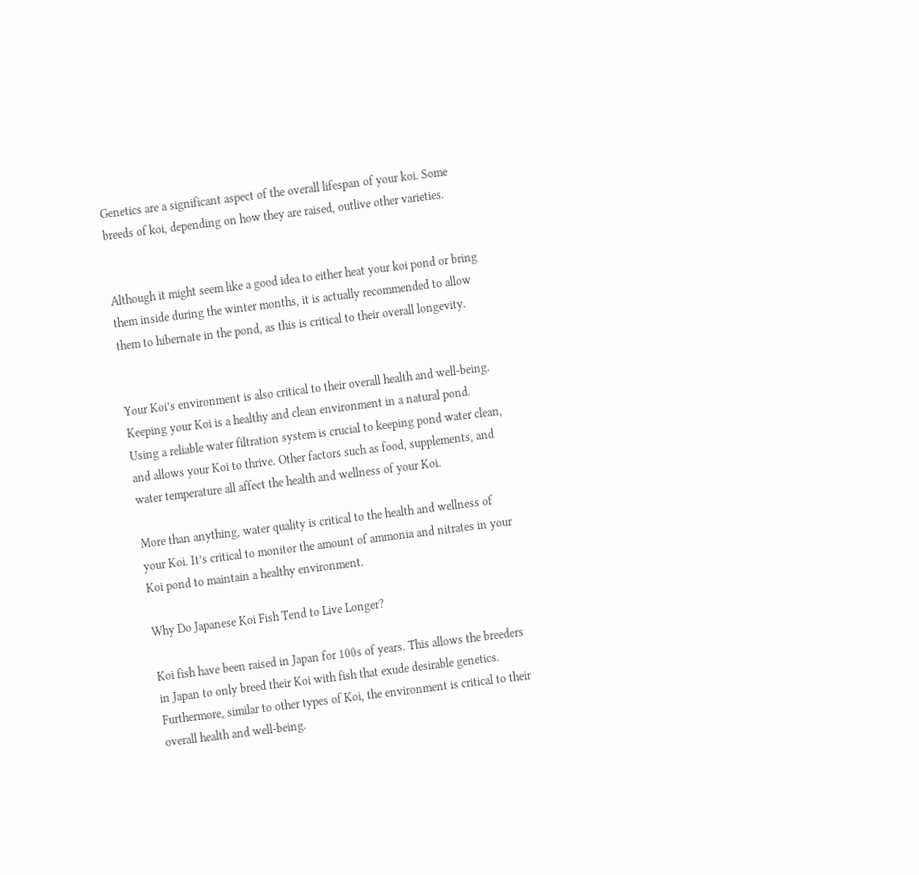Genetics are a significant aspect of the overall lifespan of your koi. Some breeds of koi, depending on how they are raised, outlive other varieties.


Although it might seem like a good idea to either heat your koi pond or bring them inside during the winter months, it is actually recommended to allow them to hibernate in the pond, as this is critical to their overall longevity.


Your Koi’s environment is also critical to their overall health and well-being. Keeping your Koi is a healthy and clean environment in a natural pond. Using a reliable water filtration system is crucial to keeping pond water clean, and allows your Koi to thrive. Other factors such as food, supplements, and water temperature all affect the health and wellness of your Koi.

More than anything, water quality is critical to the health and wellness of your Koi. It’s critical to monitor the amount of ammonia and nitrates in your Koi pond to maintain a healthy environment.

Why Do Japanese Koi Fish Tend to Live Longer?

Koi fish have been raised in Japan for 100s of years. This allows the breeders in Japan to only breed their Koi with fish that exude desirable genetics. Furthermore, similar to other types of Koi, the environment is critical to their overall health and well-being.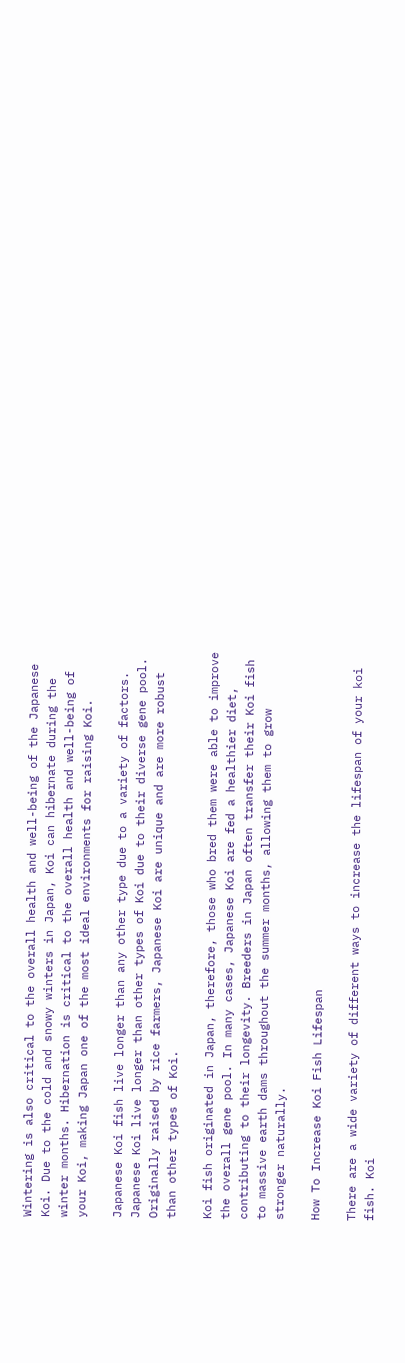Wintering is also critical to the overall health and well-being of the Japanese Koi. Due to the cold and snowy winters in Japan, Koi can hibernate during the winter months. Hibernation is critical to the overall health and well-being of your Koi, making Japan one of the most ideal environments for raising Koi.

Japanese Koi fish live longer than any other type due to a variety of factors. Japanese Koi live longer than other types of Koi due to their diverse gene pool. Originally raised by rice farmers, Japanese Koi are unique and are more robust than other types of Koi.

Koi fish originated in Japan, therefore, those who bred them were able to improve the overall gene pool. In many cases, Japanese Koi are fed a healthier diet, contributing to their longevity. Breeders in Japan often transfer their Koi fish to massive earth dams throughout the summer months, allowing them to grow stronger naturally.

How To Increase Koi Fish Lifespan

There are a wide variety of different ways to increase the lifespan of your koi fish. Koi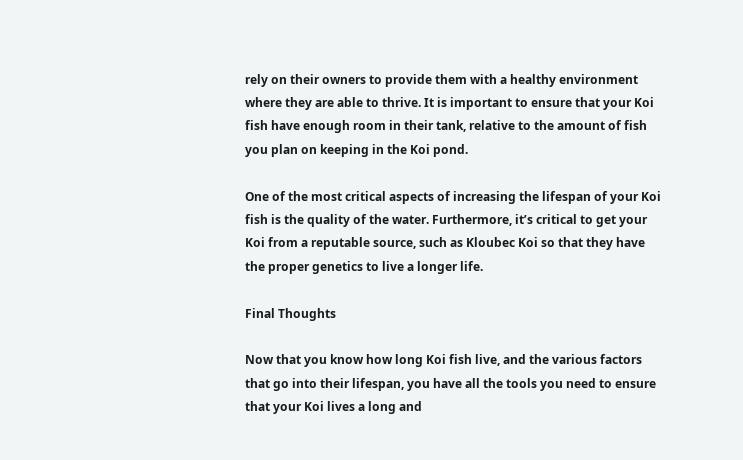rely on their owners to provide them with a healthy environment where they are able to thrive. It is important to ensure that your Koi fish have enough room in their tank, relative to the amount of fish you plan on keeping in the Koi pond.

One of the most critical aspects of increasing the lifespan of your Koi fish is the quality of the water. Furthermore, it’s critical to get your Koi from a reputable source, such as Kloubec Koi so that they have the proper genetics to live a longer life.

Final Thoughts

Now that you know how long Koi fish live, and the various factors that go into their lifespan, you have all the tools you need to ensure that your Koi lives a long and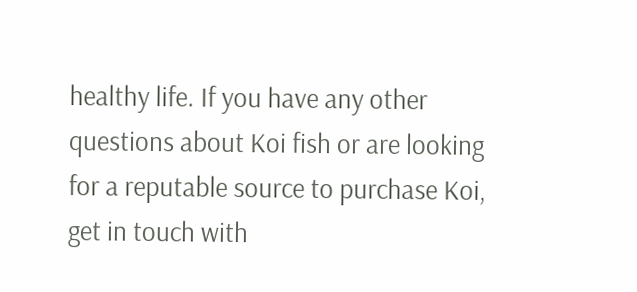healthy life. If you have any other questions about Koi fish or are looking for a reputable source to purchase Koi, get in touch with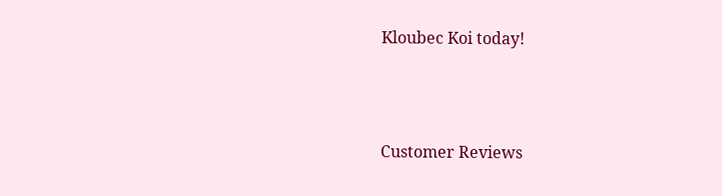Kloubec Koi today!



Customer Reviews